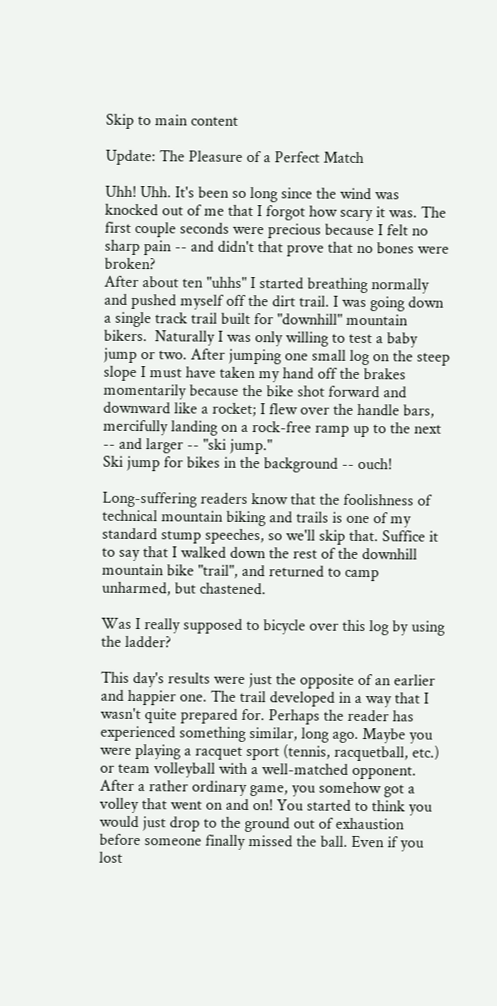Skip to main content

Update: The Pleasure of a Perfect Match

Uhh! Uhh. It's been so long since the wind was knocked out of me that I forgot how scary it was. The first couple seconds were precious because I felt no sharp pain -- and didn't that prove that no bones were broken?
After about ten "uhhs" I started breathing normally and pushed myself off the dirt trail. I was going down a single track trail built for "downhill" mountain bikers.  Naturally I was only willing to test a baby jump or two. After jumping one small log on the steep slope I must have taken my hand off the brakes momentarily because the bike shot forward and downward like a rocket; I flew over the handle bars, mercifully landing on a rock-free ramp up to the next -- and larger -- "ski jump."
Ski jump for bikes in the background -- ouch!

Long-suffering readers know that the foolishness of technical mountain biking and trails is one of my standard stump speeches, so we'll skip that. Suffice it to say that I walked down the rest of the downhill mountain bike "trail", and returned to camp unharmed, but chastened.

Was I really supposed to bicycle over this log by using the ladder?

This day's results were just the opposite of an earlier and happier one. The trail developed in a way that I wasn't quite prepared for. Perhaps the reader has experienced something similar, long ago. Maybe you were playing a racquet sport (tennis, racquetball, etc.) or team volleyball with a well-matched opponent. After a rather ordinary game, you somehow got a volley that went on and on! You started to think you would just drop to the ground out of exhaustion before someone finally missed the ball. Even if you lost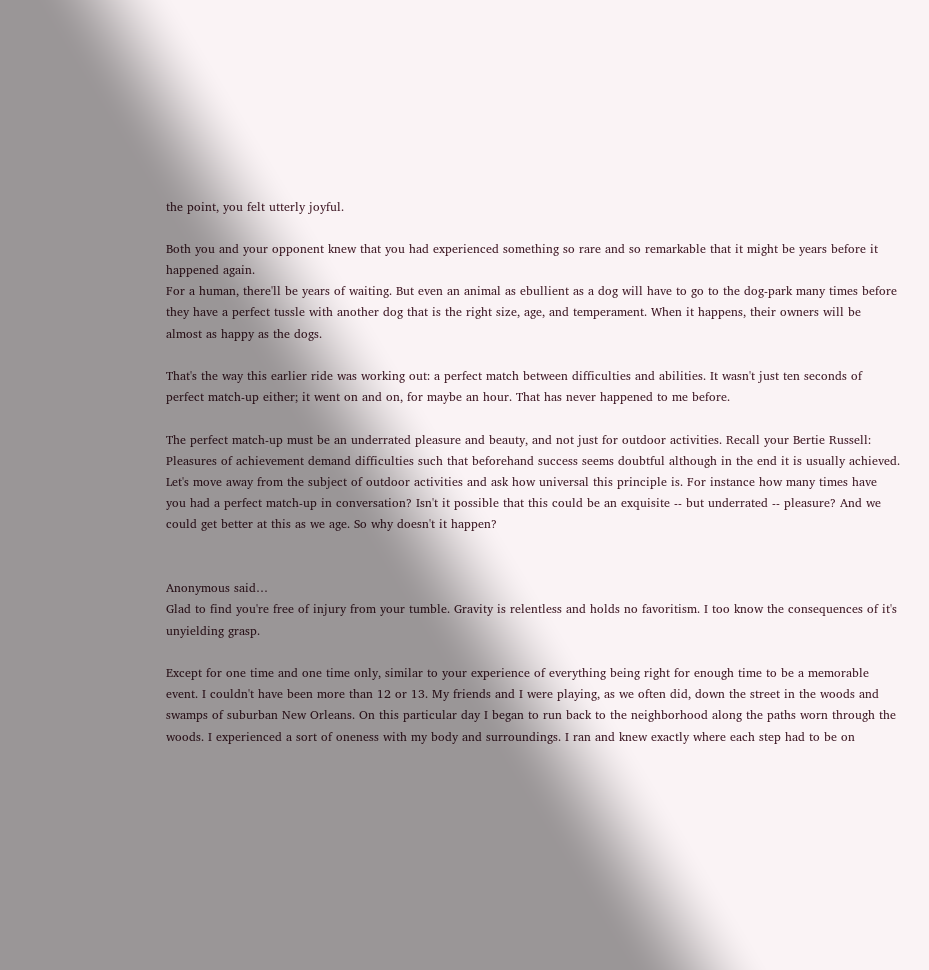the point, you felt utterly joyful.

Both you and your opponent knew that you had experienced something so rare and so remarkable that it might be years before it happened again.
For a human, there'll be years of waiting. But even an animal as ebullient as a dog will have to go to the dog-park many times before they have a perfect tussle with another dog that is the right size, age, and temperament. When it happens, their owners will be almost as happy as the dogs.

That's the way this earlier ride was working out: a perfect match between difficulties and abilities. It wasn't just ten seconds of perfect match-up either; it went on and on, for maybe an hour. That has never happened to me before.

The perfect match-up must be an underrated pleasure and beauty, and not just for outdoor activities. Recall your Bertie Russell:
Pleasures of achievement demand difficulties such that beforehand success seems doubtful although in the end it is usually achieved.
Let's move away from the subject of outdoor activities and ask how universal this principle is. For instance how many times have you had a perfect match-up in conversation? Isn't it possible that this could be an exquisite -- but underrated -- pleasure? And we could get better at this as we age. So why doesn't it happen?


Anonymous said…
Glad to find you're free of injury from your tumble. Gravity is relentless and holds no favoritism. I too know the consequences of it's unyielding grasp.

Except for one time and one time only, similar to your experience of everything being right for enough time to be a memorable event. I couldn't have been more than 12 or 13. My friends and I were playing, as we often did, down the street in the woods and swamps of suburban New Orleans. On this particular day I began to run back to the neighborhood along the paths worn through the woods. I experienced a sort of oneness with my body and surroundings. I ran and knew exactly where each step had to be on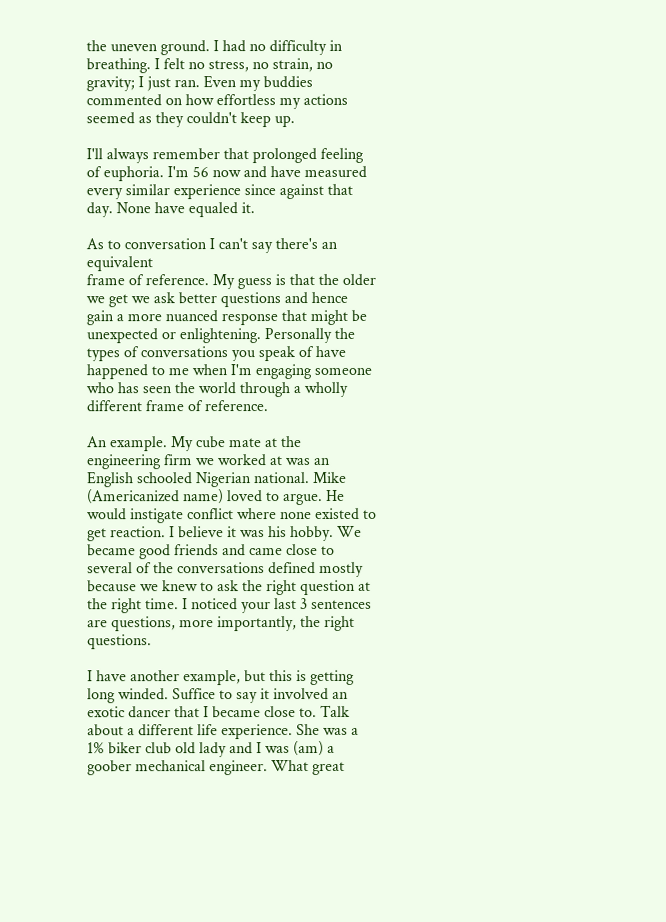the uneven ground. I had no difficulty in breathing. I felt no stress, no strain, no gravity; I just ran. Even my buddies commented on how effortless my actions seemed as they couldn't keep up.

I'll always remember that prolonged feeling of euphoria. I'm 56 now and have measured every similar experience since against that day. None have equaled it.

As to conversation I can't say there's an equivalent
frame of reference. My guess is that the older we get we ask better questions and hence gain a more nuanced response that might be unexpected or enlightening. Personally the types of conversations you speak of have happened to me when I'm engaging someone who has seen the world through a wholly different frame of reference.

An example. My cube mate at the engineering firm we worked at was an English schooled Nigerian national. Mike (Americanized name) loved to argue. He would instigate conflict where none existed to get reaction. I believe it was his hobby. We became good friends and came close to several of the conversations defined mostly because we knew to ask the right question at the right time. I noticed your last 3 sentences are questions, more importantly, the right questions.

I have another example, but this is getting long winded. Suffice to say it involved an exotic dancer that I became close to. Talk about a different life experience. She was a 1% biker club old lady and I was (am) a goober mechanical engineer. What great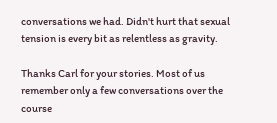conversations we had. Didn't hurt that sexual tension is every bit as relentless as gravity.

Thanks Carl for your stories. Most of us remember only a few conversations over the course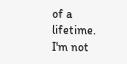of a lifetime. I'm not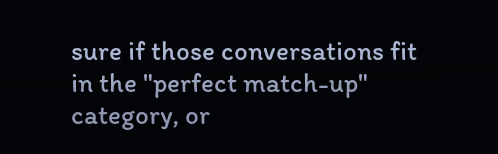sure if those conversations fit in the "perfect match-up" category, or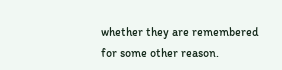whether they are remembered for some other reason.